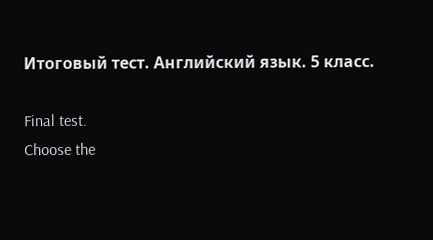Итоговый тест. Английский язык. 5 класс.

Final test.
Choose the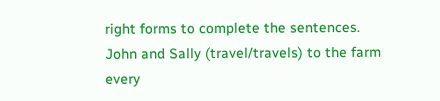right forms to complete the sentences.
John and Sally (travel/travels) to the farm every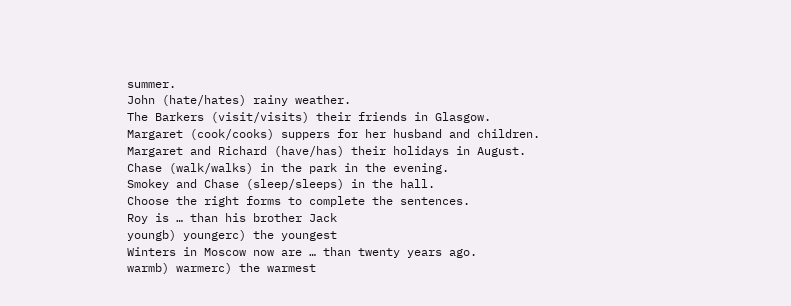summer.
John (hate/hates) rainy weather.
The Barkers (visit/visits) their friends in Glasgow.
Margaret (cook/cooks) suppers for her husband and children.
Margaret and Richard (have/has) their holidays in August.
Chase (walk/walks) in the park in the evening.
Smokey and Chase (sleep/sleeps) in the hall.
Choose the right forms to complete the sentences.
Roy is … than his brother Jack
youngb) youngerc) the youngest
Winters in Moscow now are … than twenty years ago.
warmb) warmerc) the warmest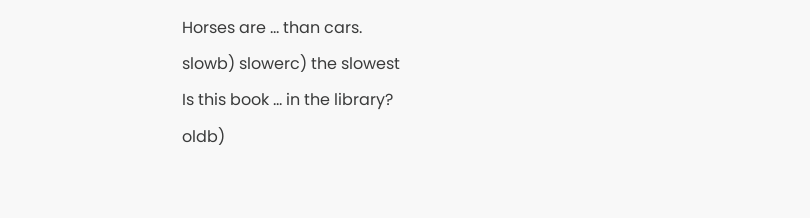Horses are … than cars.
slowb) slowerc) the slowest
Is this book … in the library?
oldb)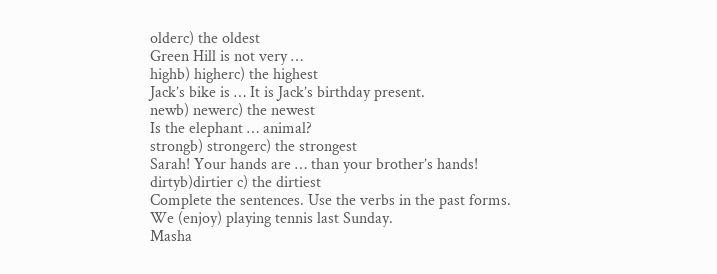olderc) the oldest
Green Hill is not very …
highb) higherc) the highest
Jack’s bike is … It is Jack’s birthday present.
newb) newerc) the newest
Is the elephant … animal?
strongb) strongerc) the strongest
Sarah! Your hands are … than your brother’s hands!
dirtyb)dirtier c) the dirtiest
Complete the sentences. Use the verbs in the past forms.
We (enjoy) playing tennis last Sunday.
Masha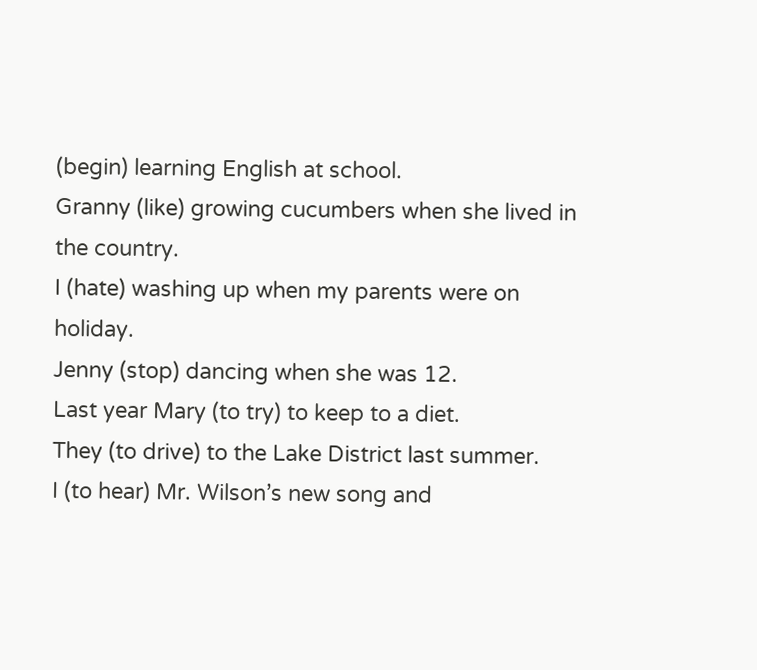(begin) learning English at school.
Granny (like) growing cucumbers when she lived in the country.
I (hate) washing up when my parents were on holiday.
Jenny (stop) dancing when she was 12.
Last year Mary (to try) to keep to a diet.
They (to drive) to the Lake District last summer.
I (to hear) Mr. Wilson’s new song and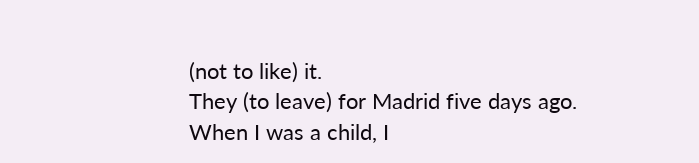(not to like) it.
They (to leave) for Madrid five days ago.
When I was a child, I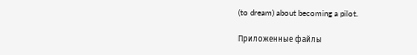(to dream) about becoming a pilot.

Приложенные файлы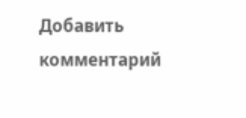Добавить комментарий